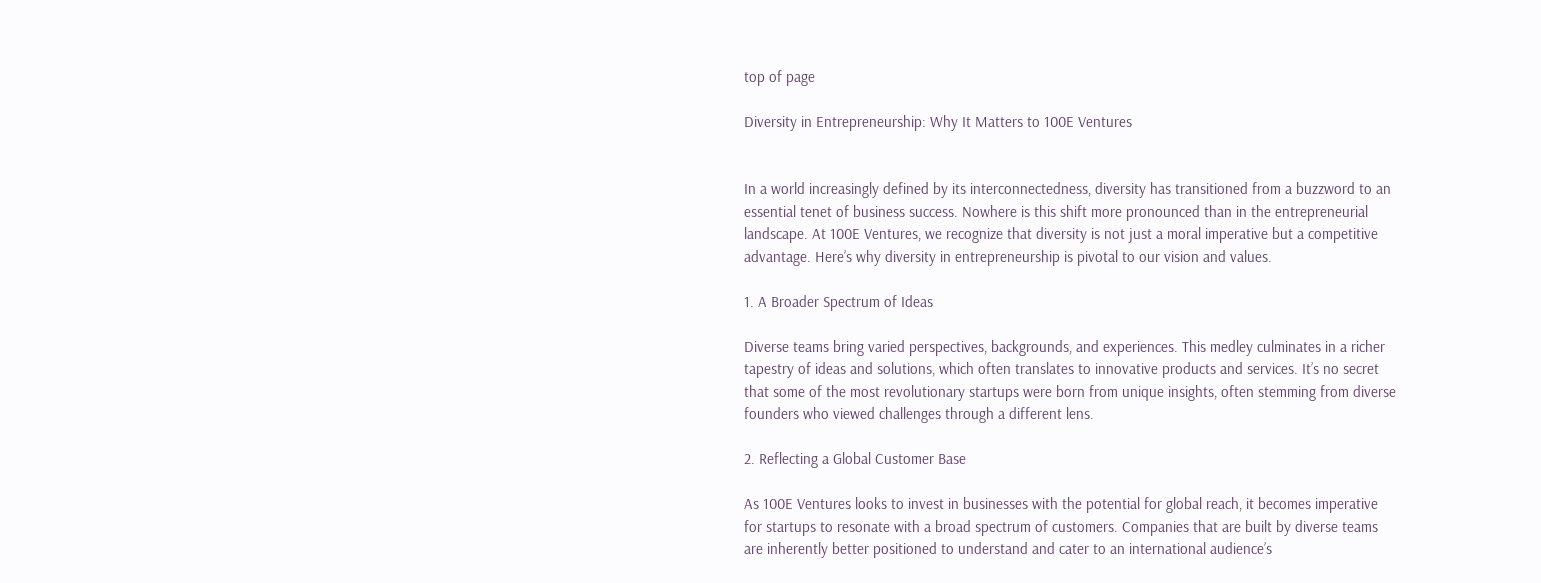top of page

Diversity in Entrepreneurship: Why It Matters to 100E Ventures


In a world increasingly defined by its interconnectedness, diversity has transitioned from a buzzword to an essential tenet of business success. Nowhere is this shift more pronounced than in the entrepreneurial landscape. At 100E Ventures, we recognize that diversity is not just a moral imperative but a competitive advantage. Here’s why diversity in entrepreneurship is pivotal to our vision and values.

1. A Broader Spectrum of Ideas

Diverse teams bring varied perspectives, backgrounds, and experiences. This medley culminates in a richer tapestry of ideas and solutions, which often translates to innovative products and services. It’s no secret that some of the most revolutionary startups were born from unique insights, often stemming from diverse founders who viewed challenges through a different lens.

2. Reflecting a Global Customer Base

As 100E Ventures looks to invest in businesses with the potential for global reach, it becomes imperative for startups to resonate with a broad spectrum of customers. Companies that are built by diverse teams are inherently better positioned to understand and cater to an international audience’s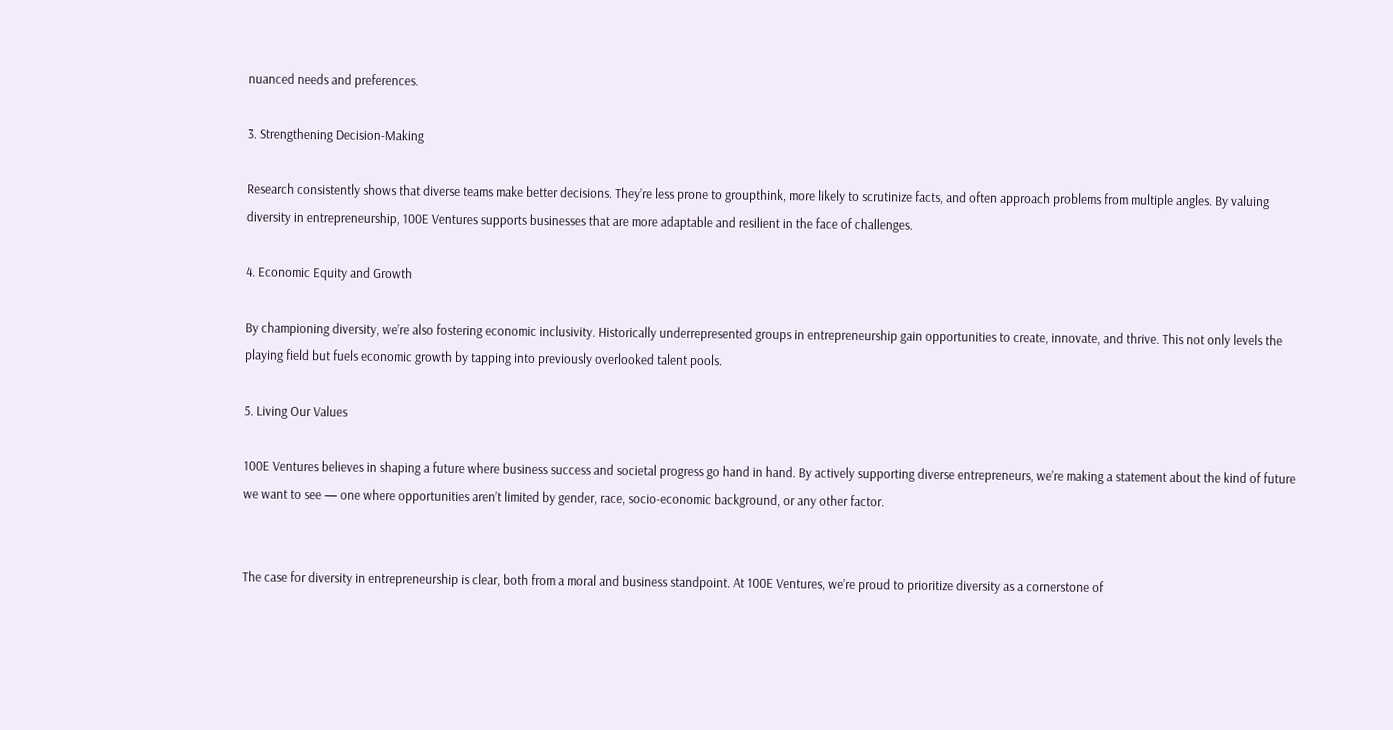nuanced needs and preferences.

3. Strengthening Decision-Making

Research consistently shows that diverse teams make better decisions. They’re less prone to groupthink, more likely to scrutinize facts, and often approach problems from multiple angles. By valuing diversity in entrepreneurship, 100E Ventures supports businesses that are more adaptable and resilient in the face of challenges.

4. Economic Equity and Growth

By championing diversity, we’re also fostering economic inclusivity. Historically underrepresented groups in entrepreneurship gain opportunities to create, innovate, and thrive. This not only levels the playing field but fuels economic growth by tapping into previously overlooked talent pools.

5. Living Our Values

100E Ventures believes in shaping a future where business success and societal progress go hand in hand. By actively supporting diverse entrepreneurs, we’re making a statement about the kind of future we want to see — one where opportunities aren’t limited by gender, race, socio-economic background, or any other factor.


The case for diversity in entrepreneurship is clear, both from a moral and business standpoint. At 100E Ventures, we’re proud to prioritize diversity as a cornerstone of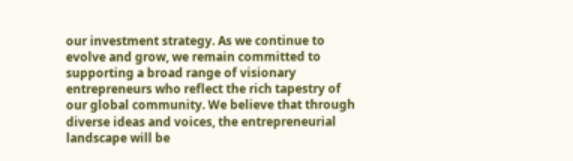our investment strategy. As we continue to evolve and grow, we remain committed to supporting a broad range of visionary entrepreneurs who reflect the rich tapestry of our global community. We believe that through diverse ideas and voices, the entrepreneurial landscape will be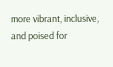more vibrant, inclusive, and poised for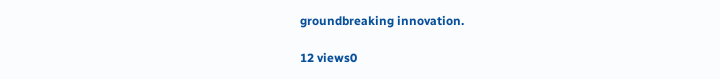groundbreaking innovation.

12 views0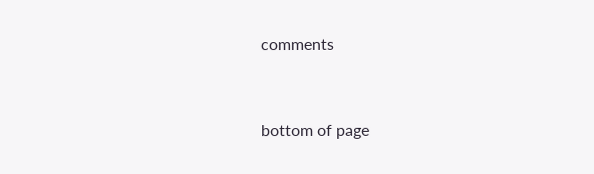comments


bottom of page